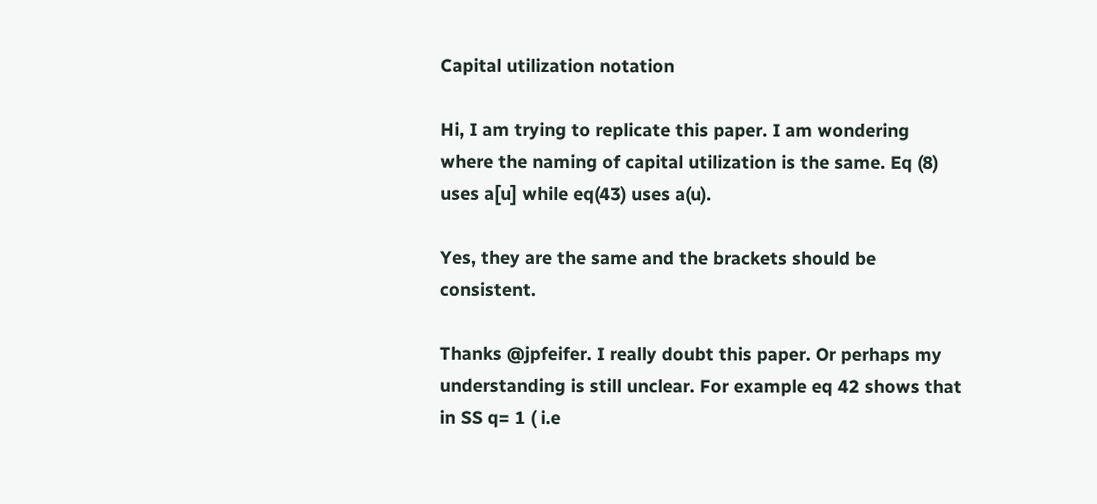Capital utilization notation

Hi, I am trying to replicate this paper. I am wondering where the naming of capital utilization is the same. Eq (8) uses a[u] while eq(43) uses a(u).

Yes, they are the same and the brackets should be consistent.

Thanks @jpfeifer. I really doubt this paper. Or perhaps my understanding is still unclear. For example eq 42 shows that in SS q= 1 ( i.e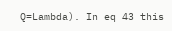Q=Lambda). In eq 43 this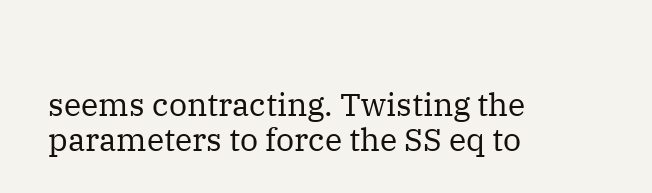seems contracting. Twisting the parameters to force the SS eq to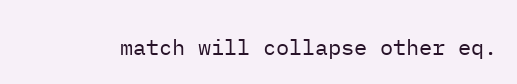match will collapse other eq.